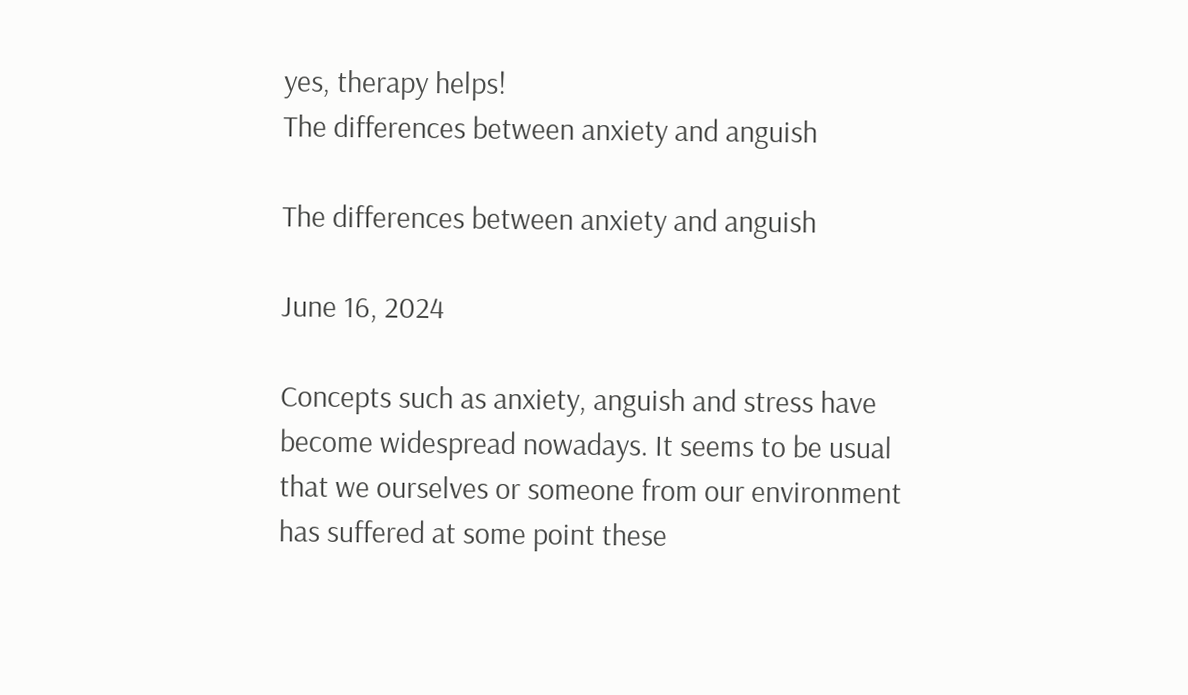yes, therapy helps!
The differences between anxiety and anguish

The differences between anxiety and anguish

June 16, 2024

Concepts such as anxiety, anguish and stress have become widespread nowadays. It seems to be usual that we ourselves or someone from our environment has suffered at some point these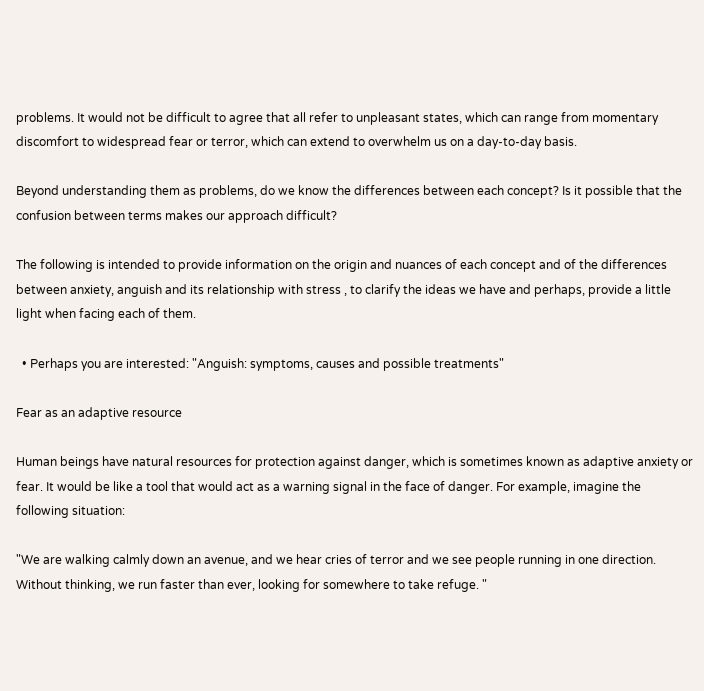problems. It would not be difficult to agree that all refer to unpleasant states, which can range from momentary discomfort to widespread fear or terror, which can extend to overwhelm us on a day-to-day basis.

Beyond understanding them as problems, do we know the differences between each concept? Is it possible that the confusion between terms makes our approach difficult?

The following is intended to provide information on the origin and nuances of each concept and of the differences between anxiety, anguish and its relationship with stress , to clarify the ideas we have and perhaps, provide a little light when facing each of them.

  • Perhaps you are interested: "Anguish: symptoms, causes and possible treatments"

Fear as an adaptive resource

Human beings have natural resources for protection against danger, which is sometimes known as adaptive anxiety or fear. It would be like a tool that would act as a warning signal in the face of danger. For example, imagine the following situation:

"We are walking calmly down an avenue, and we hear cries of terror and we see people running in one direction. Without thinking, we run faster than ever, looking for somewhere to take refuge. "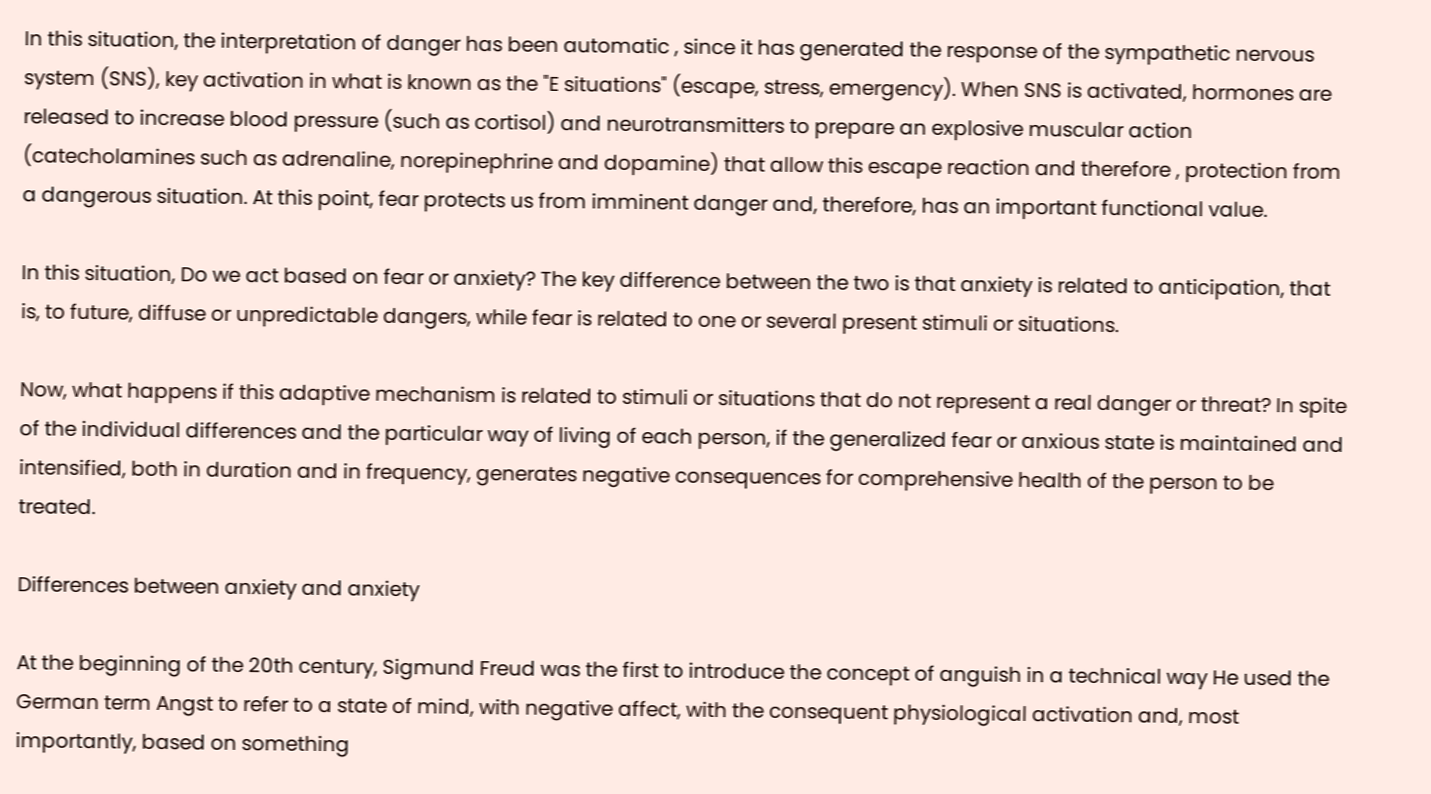In this situation, the interpretation of danger has been automatic , since it has generated the response of the sympathetic nervous system (SNS), key activation in what is known as the "E situations" (escape, stress, emergency). When SNS is activated, hormones are released to increase blood pressure (such as cortisol) and neurotransmitters to prepare an explosive muscular action (catecholamines such as adrenaline, norepinephrine and dopamine) that allow this escape reaction and therefore , protection from a dangerous situation. At this point, fear protects us from imminent danger and, therefore, has an important functional value.

In this situation, Do we act based on fear or anxiety? The key difference between the two is that anxiety is related to anticipation, that is, to future, diffuse or unpredictable dangers, while fear is related to one or several present stimuli or situations.

Now, what happens if this adaptive mechanism is related to stimuli or situations that do not represent a real danger or threat? In spite of the individual differences and the particular way of living of each person, if the generalized fear or anxious state is maintained and intensified, both in duration and in frequency, generates negative consequences for comprehensive health of the person to be treated.

Differences between anxiety and anxiety

At the beginning of the 20th century, Sigmund Freud was the first to introduce the concept of anguish in a technical way He used the German term Angst to refer to a state of mind, with negative affect, with the consequent physiological activation and, most importantly, based on something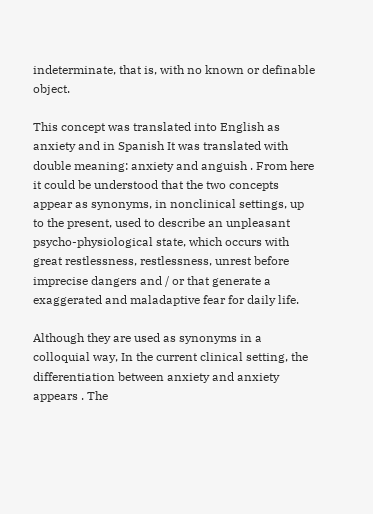indeterminate, that is, with no known or definable object.

This concept was translated into English as anxiety and in Spanish It was translated with double meaning: anxiety and anguish . From here it could be understood that the two concepts appear as synonyms, in nonclinical settings, up to the present, used to describe an unpleasant psycho-physiological state, which occurs with great restlessness, restlessness, unrest before imprecise dangers and / or that generate a exaggerated and maladaptive fear for daily life.

Although they are used as synonyms in a colloquial way, In the current clinical setting, the differentiation between anxiety and anxiety appears . The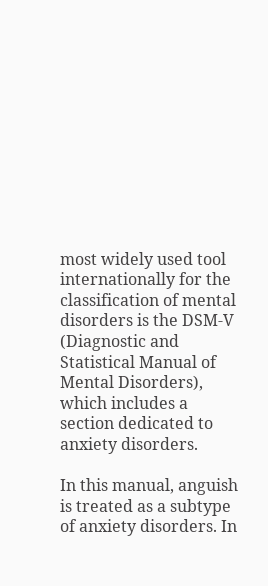most widely used tool internationally for the classification of mental disorders is the DSM-V (Diagnostic and Statistical Manual of Mental Disorders), which includes a section dedicated to anxiety disorders.

In this manual, anguish is treated as a subtype of anxiety disorders. In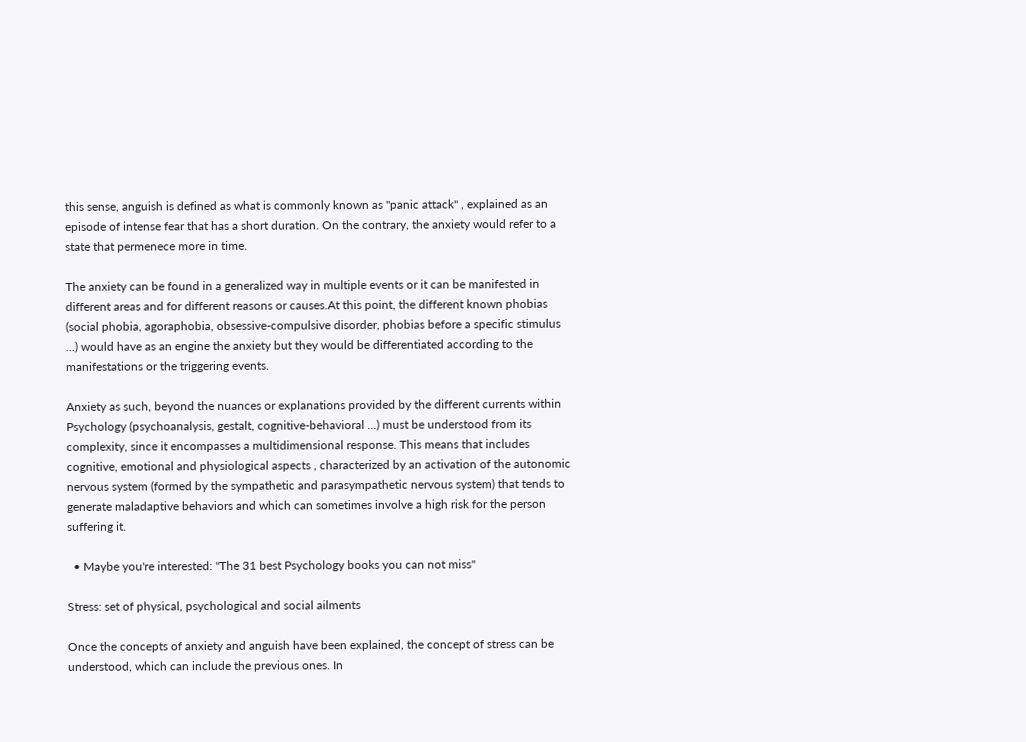this sense, anguish is defined as what is commonly known as "panic attack" , explained as an episode of intense fear that has a short duration. On the contrary, the anxiety would refer to a state that permenece more in time.

The anxiety can be found in a generalized way in multiple events or it can be manifested in different areas and for different reasons or causes.At this point, the different known phobias (social phobia, agoraphobia, obsessive-compulsive disorder, phobias before a specific stimulus ...) would have as an engine the anxiety but they would be differentiated according to the manifestations or the triggering events.

Anxiety as such, beyond the nuances or explanations provided by the different currents within Psychology (psychoanalysis, gestalt, cognitive-behavioral ...) must be understood from its complexity, since it encompasses a multidimensional response. This means that includes cognitive, emotional and physiological aspects , characterized by an activation of the autonomic nervous system (formed by the sympathetic and parasympathetic nervous system) that tends to generate maladaptive behaviors and which can sometimes involve a high risk for the person suffering it.

  • Maybe you're interested: "The 31 best Psychology books you can not miss"

Stress: set of physical, psychological and social ailments

Once the concepts of anxiety and anguish have been explained, the concept of stress can be understood, which can include the previous ones. In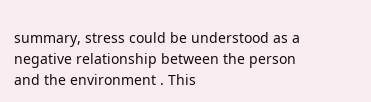summary, stress could be understood as a negative relationship between the person and the environment . This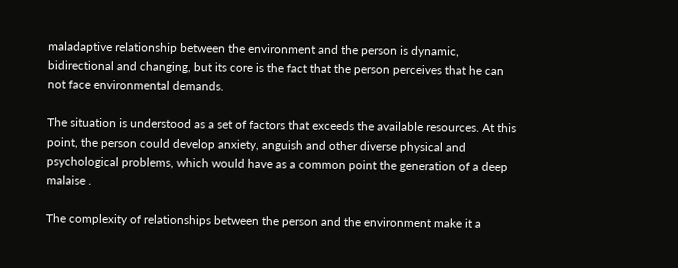maladaptive relationship between the environment and the person is dynamic, bidirectional and changing, but its core is the fact that the person perceives that he can not face environmental demands.

The situation is understood as a set of factors that exceeds the available resources. At this point, the person could develop anxiety, anguish and other diverse physical and psychological problems, which would have as a common point the generation of a deep malaise .

The complexity of relationships between the person and the environment make it a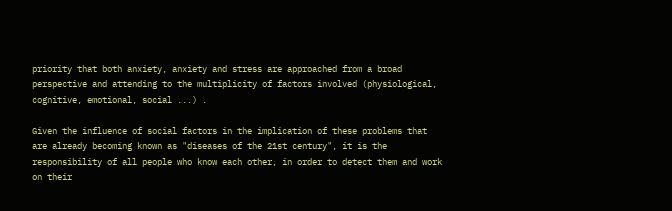priority that both anxiety, anxiety and stress are approached from a broad perspective and attending to the multiplicity of factors involved (physiological, cognitive, emotional, social ...) .

Given the influence of social factors in the implication of these problems that are already becoming known as "diseases of the 21st century", it is the responsibility of all people who know each other, in order to detect them and work on their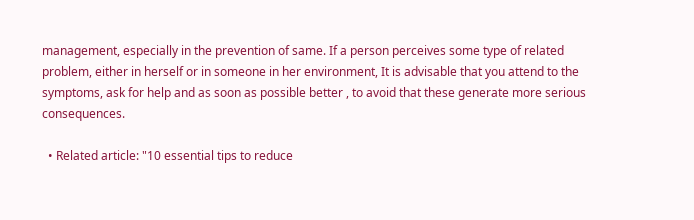management, especially in the prevention of same. If a person perceives some type of related problem, either in herself or in someone in her environment, It is advisable that you attend to the symptoms, ask for help and as soon as possible better , to avoid that these generate more serious consequences.

  • Related article: "10 essential tips to reduce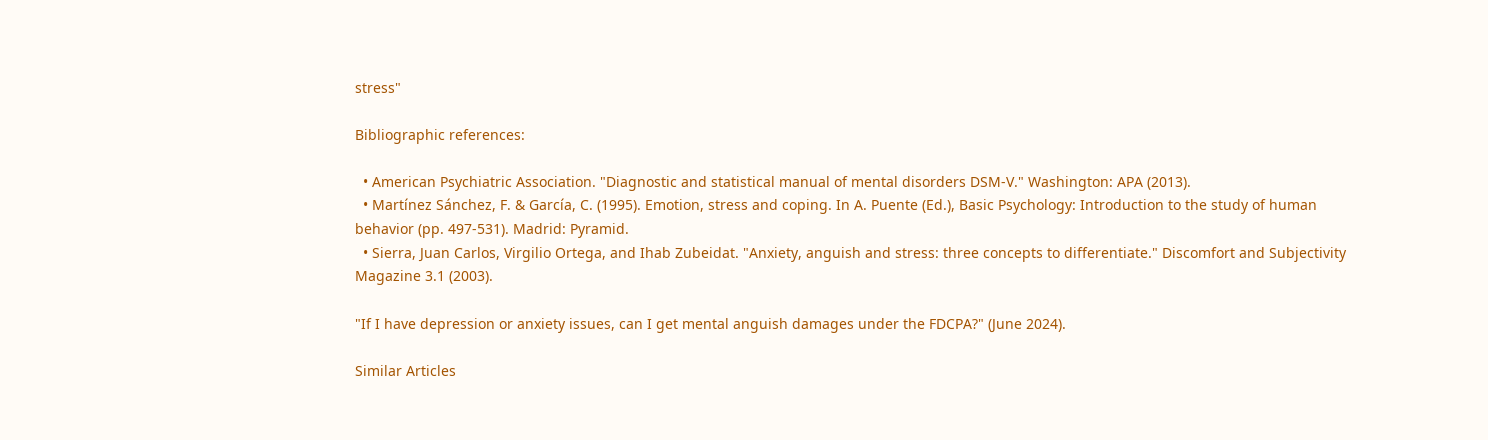stress"

Bibliographic references:

  • American Psychiatric Association. "Diagnostic and statistical manual of mental disorders DSM-V." Washington: APA (2013).
  • Martínez Sánchez, F. & García, C. (1995). Emotion, stress and coping. In A. Puente (Ed.), Basic Psychology: Introduction to the study of human behavior (pp. 497-531). Madrid: Pyramid.
  • Sierra, Juan Carlos, Virgilio Ortega, and Ihab Zubeidat. "Anxiety, anguish and stress: three concepts to differentiate." Discomfort and Subjectivity Magazine 3.1 (2003).

"If I have depression or anxiety issues, can I get mental anguish damages under the FDCPA?" (June 2024).

Similar Articles